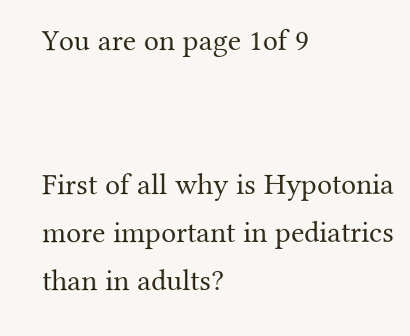You are on page 1of 9


First of all why is Hypotonia more important in pediatrics than in adults?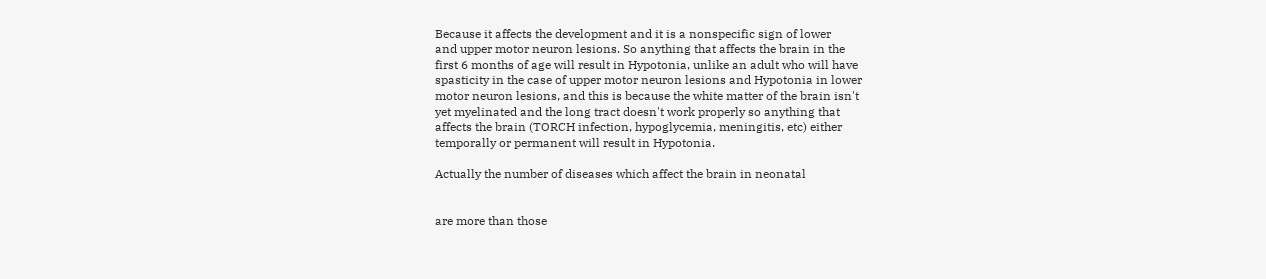Because it affects the development and it is a nonspecific sign of lower
and upper motor neuron lesions. So anything that affects the brain in the
first 6 months of age will result in Hypotonia, unlike an adult who will have
spasticity in the case of upper motor neuron lesions and Hypotonia in lower
motor neuron lesions, and this is because the white matter of the brain isn't
yet myelinated and the long tract doesn't work properly so anything that
affects the brain (TORCH infection, hypoglycemia, meningitis, etc) either
temporally or permanent will result in Hypotonia.

Actually the number of diseases which affect the brain in neonatal


are more than those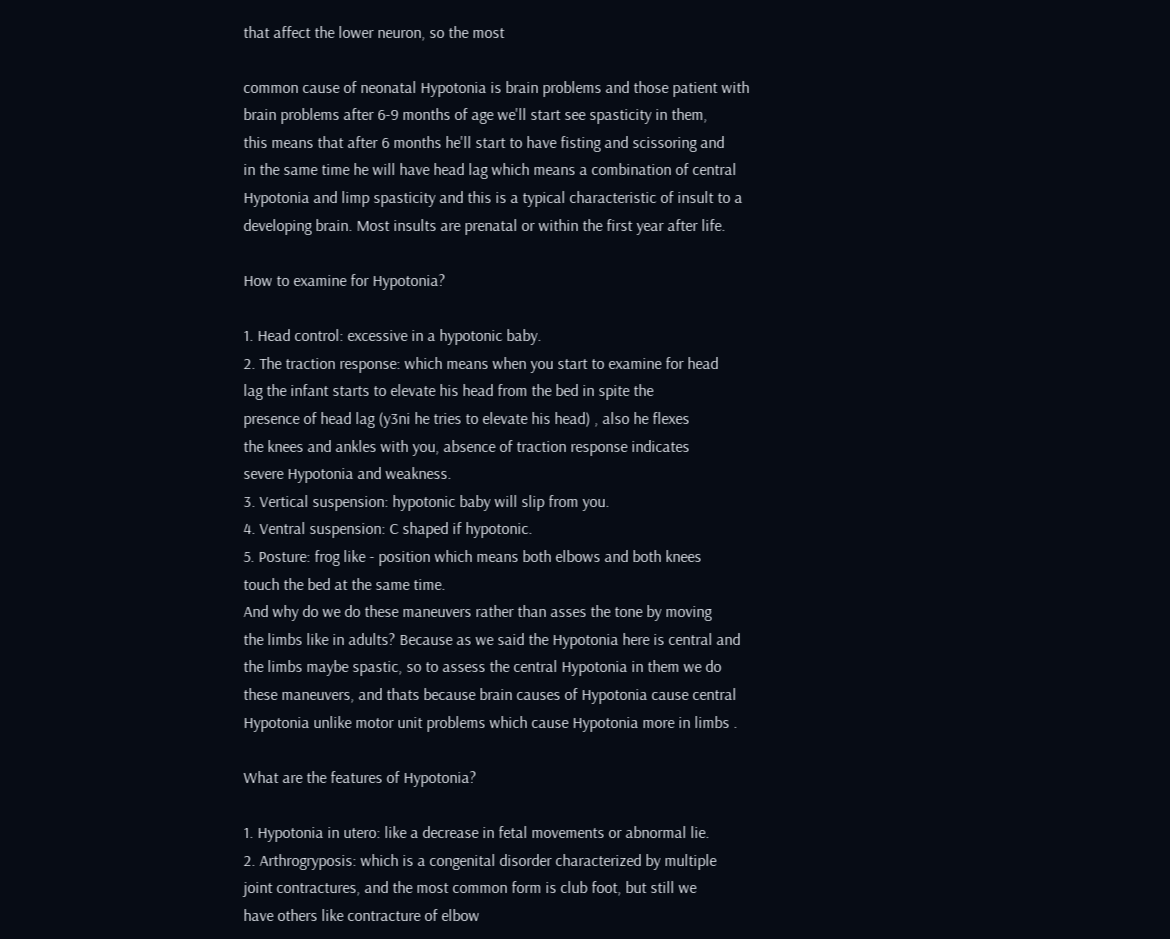that affect the lower neuron, so the most

common cause of neonatal Hypotonia is brain problems and those patient with
brain problems after 6-9 months of age we'll start see spasticity in them,
this means that after 6 months he'll start to have fisting and scissoring and
in the same time he will have head lag which means a combination of central
Hypotonia and limp spasticity and this is a typical characteristic of insult to a
developing brain. Most insults are prenatal or within the first year after life.

How to examine for Hypotonia?

1. Head control: excessive in a hypotonic baby.
2. The traction response: which means when you start to examine for head
lag the infant starts to elevate his head from the bed in spite the
presence of head lag (y3ni he tries to elevate his head) , also he flexes
the knees and ankles with you, absence of traction response indicates
severe Hypotonia and weakness.
3. Vertical suspension: hypotonic baby will slip from you.
4. Ventral suspension: C shaped if hypotonic.
5. Posture: frog like - position which means both elbows and both knees
touch the bed at the same time.
And why do we do these maneuvers rather than asses the tone by moving
the limbs like in adults? Because as we said the Hypotonia here is central and
the limbs maybe spastic, so to assess the central Hypotonia in them we do
these maneuvers, and thats because brain causes of Hypotonia cause central
Hypotonia unlike motor unit problems which cause Hypotonia more in limbs .

What are the features of Hypotonia?

1. Hypotonia in utero: like a decrease in fetal movements or abnormal lie.
2. Arthrogryposis: which is a congenital disorder characterized by multiple
joint contractures, and the most common form is club foot, but still we
have others like contracture of elbow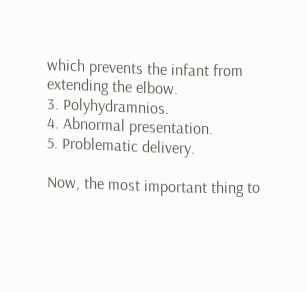which prevents the infant from
extending the elbow.
3. Polyhydramnios.
4. Abnormal presentation.
5. Problematic delivery.

Now, the most important thing to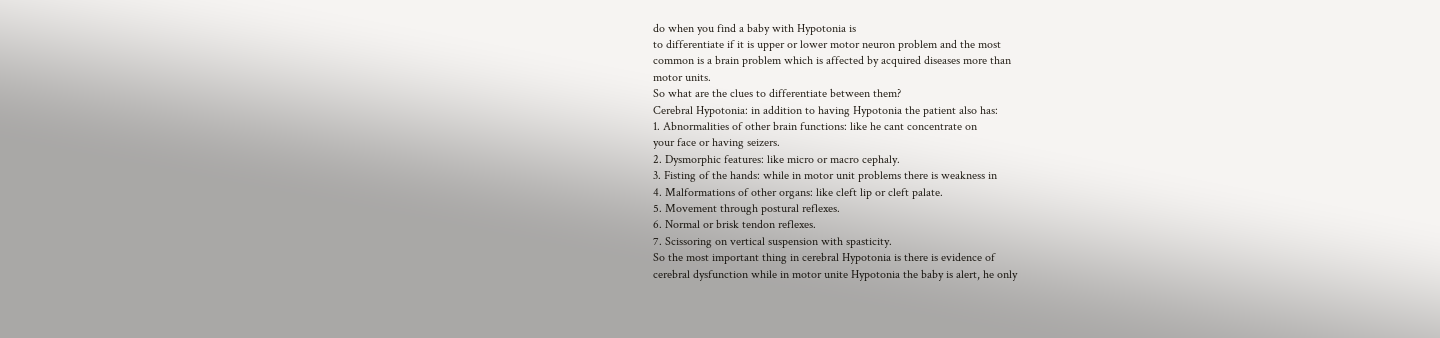do when you find a baby with Hypotonia is
to differentiate if it is upper or lower motor neuron problem and the most
common is a brain problem which is affected by acquired diseases more than
motor units.
So what are the clues to differentiate between them?
Cerebral Hypotonia: in addition to having Hypotonia the patient also has:
1. Abnormalities of other brain functions: like he cant concentrate on
your face or having seizers.
2. Dysmorphic features: like micro or macro cephaly.
3. Fisting of the hands: while in motor unit problems there is weakness in
4. Malformations of other organs: like cleft lip or cleft palate.
5. Movement through postural reflexes.
6. Normal or brisk tendon reflexes.
7. Scissoring on vertical suspension with spasticity.
So the most important thing in cerebral Hypotonia is there is evidence of
cerebral dysfunction while in motor unite Hypotonia the baby is alert, he only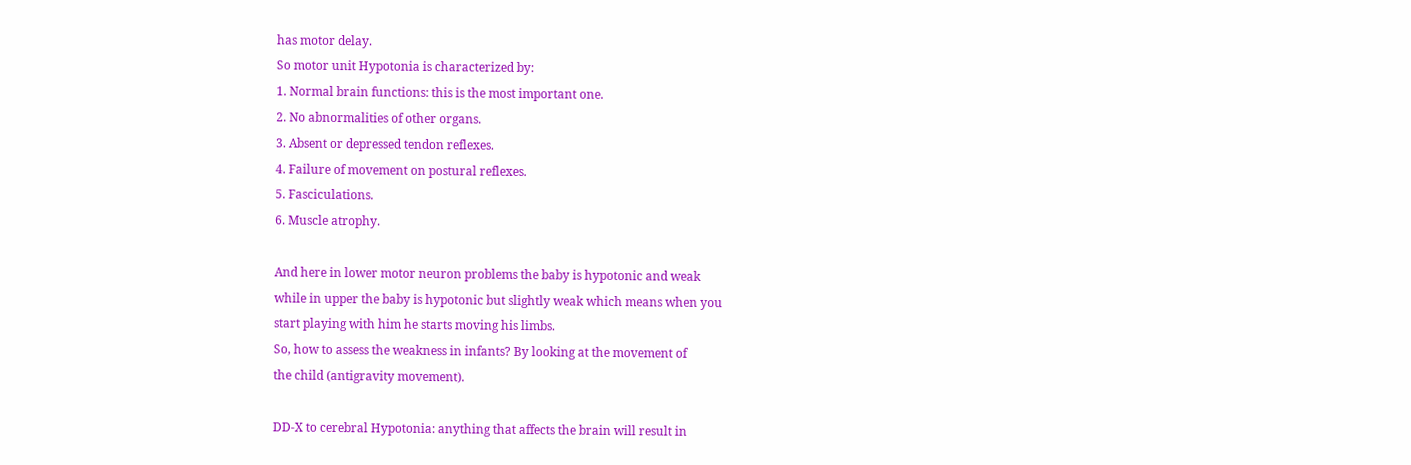has motor delay.
So motor unit Hypotonia is characterized by:
1. Normal brain functions: this is the most important one.
2. No abnormalities of other organs.
3. Absent or depressed tendon reflexes.
4. Failure of movement on postural reflexes.
5. Fasciculations.
6. Muscle atrophy.

And here in lower motor neuron problems the baby is hypotonic and weak
while in upper the baby is hypotonic but slightly weak which means when you
start playing with him he starts moving his limbs.
So, how to assess the weakness in infants? By looking at the movement of
the child (antigravity movement).

DD-X to cerebral Hypotonia: anything that affects the brain will result in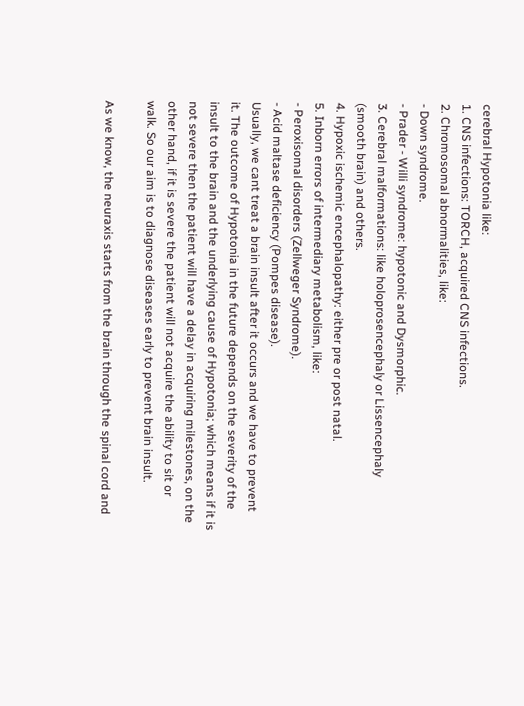cerebral Hypotonia like:
1. CNS infections: TORCH, acquired CNS infections.
2. Chromosomal abnormalities, like:
- Down syndrome.
- Prader - Willi syndrome: hypotonic and Dysmorphic.
3. Cerebral malformations: like holoprosencephaly or Lissencephaly
(smooth brain) and others.
4. Hypoxic ischemic encephalopathy: either pre or post natal.
5. Inborn errors of intermediary metabolism, like:
- Peroxisomal disorders (Zellweger Syndrome).
- Acid maltase deficiency (Pompes disease).
Usually, we cant treat a brain insult after it occurs and we have to prevent
it. The outcome of Hypotonia in the future depends on the severity of the
insult to the brain and the underlying cause of Hypotonia; which means if it is
not severe then the patient will have a delay in acquiring milestones, on the
other hand, if it is severe the patient will not acquire the ability to sit or
walk. So our aim is to diagnose diseases early to prevent brain insult.

As we know, the neuraxis starts from the brain through the spinal cord and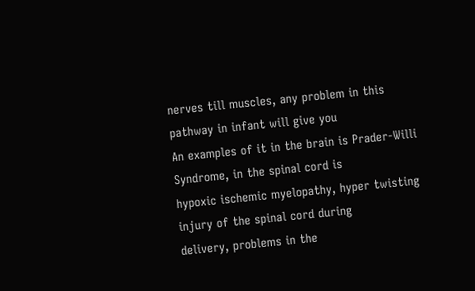nerves till muscles, any problem in this pathway in infant will give you
An examples of it in the brain is Prader-Willi Syndrome, in the spinal cord is
hypoxic ischemic myelopathy, hyper twisting injury of the spinal cord during
delivery, problems in the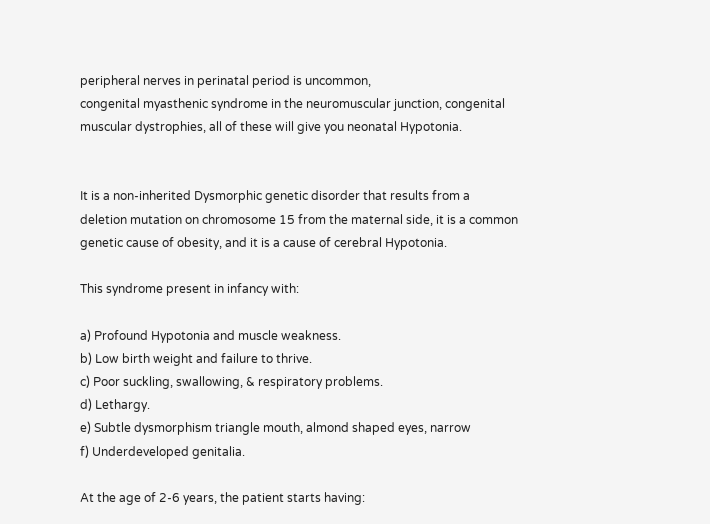peripheral nerves in perinatal period is uncommon,
congenital myasthenic syndrome in the neuromuscular junction, congenital
muscular dystrophies, all of these will give you neonatal Hypotonia.


It is a non-inherited Dysmorphic genetic disorder that results from a
deletion mutation on chromosome 15 from the maternal side, it is a common
genetic cause of obesity, and it is a cause of cerebral Hypotonia.

This syndrome present in infancy with:

a) Profound Hypotonia and muscle weakness.
b) Low birth weight and failure to thrive.
c) Poor suckling, swallowing, & respiratory problems.
d) Lethargy.
e) Subtle dysmorphism triangle mouth, almond shaped eyes, narrow
f) Underdeveloped genitalia.

At the age of 2-6 years, the patient starts having: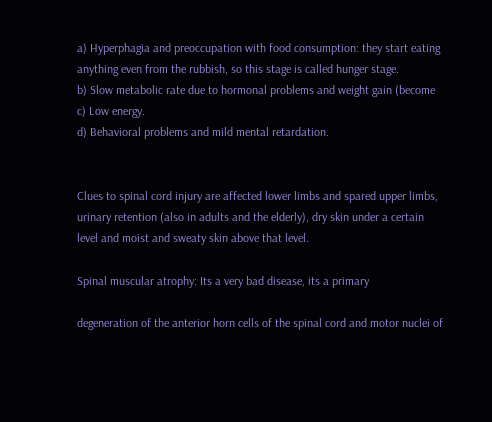a) Hyperphagia and preoccupation with food consumption: they start eating
anything even from the rubbish, so this stage is called hunger stage.
b) Slow metabolic rate due to hormonal problems and weight gain (become
c) Low energy.
d) Behavioral problems and mild mental retardation.


Clues to spinal cord injury are affected lower limbs and spared upper limbs,
urinary retention (also in adults and the elderly), dry skin under a certain
level and moist and sweaty skin above that level.

Spinal muscular atrophy: Its a very bad disease, its a primary

degeneration of the anterior horn cells of the spinal cord and motor nuclei of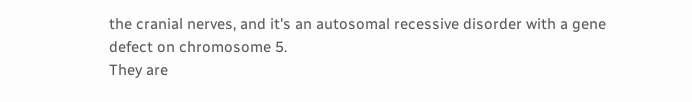the cranial nerves, and it's an autosomal recessive disorder with a gene
defect on chromosome 5.
They are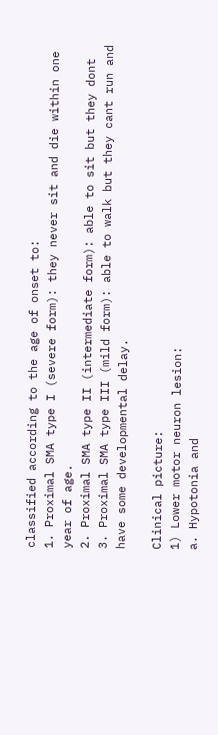classified according to the age of onset to:
1. Proximal SMA type I (severe form): they never sit and die within one
year of age.
2. Proximal SMA type II (intermediate form): able to sit but they dont
3. Proximal SMA type III (mild form): able to walk but they cant run and
have some developmental delay.

Clinical picture:
1) Lower motor neuron lesion:
a. Hypotonia and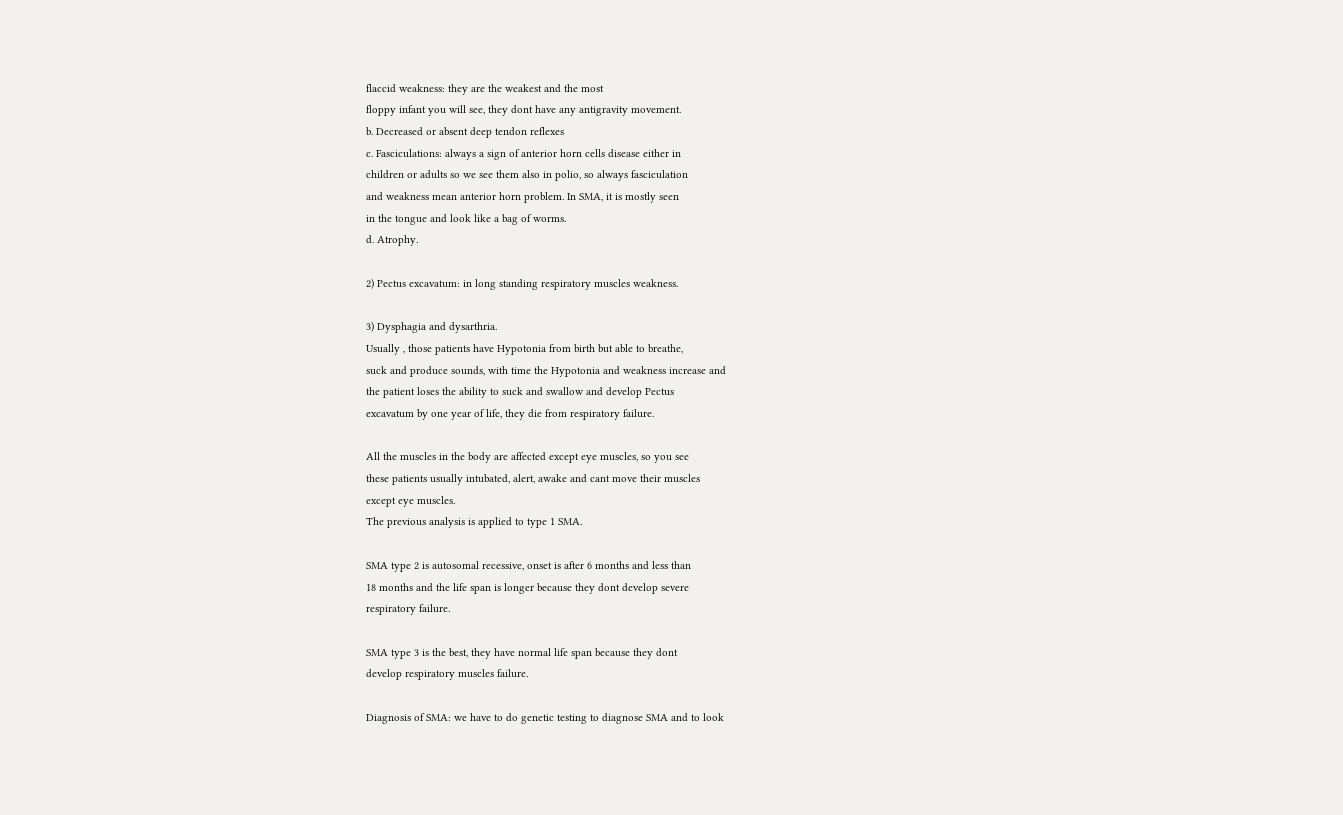flaccid weakness: they are the weakest and the most
floppy infant you will see, they dont have any antigravity movement.
b. Decreased or absent deep tendon reflexes
c. Fasciculations: always a sign of anterior horn cells disease either in
children or adults so we see them also in polio, so always fasciculation
and weakness mean anterior horn problem. In SMA, it is mostly seen
in the tongue and look like a bag of worms.
d. Atrophy.

2) Pectus excavatum: in long standing respiratory muscles weakness.

3) Dysphagia and dysarthria.
Usually , those patients have Hypotonia from birth but able to breathe,
suck and produce sounds, with time the Hypotonia and weakness increase and
the patient loses the ability to suck and swallow and develop Pectus
excavatum by one year of life, they die from respiratory failure.

All the muscles in the body are affected except eye muscles, so you see
these patients usually intubated, alert, awake and cant move their muscles
except eye muscles.
The previous analysis is applied to type 1 SMA.

SMA type 2 is autosomal recessive, onset is after 6 months and less than
18 months and the life span is longer because they dont develop severe
respiratory failure.

SMA type 3 is the best, they have normal life span because they dont
develop respiratory muscles failure.

Diagnosis of SMA: we have to do genetic testing to diagnose SMA and to look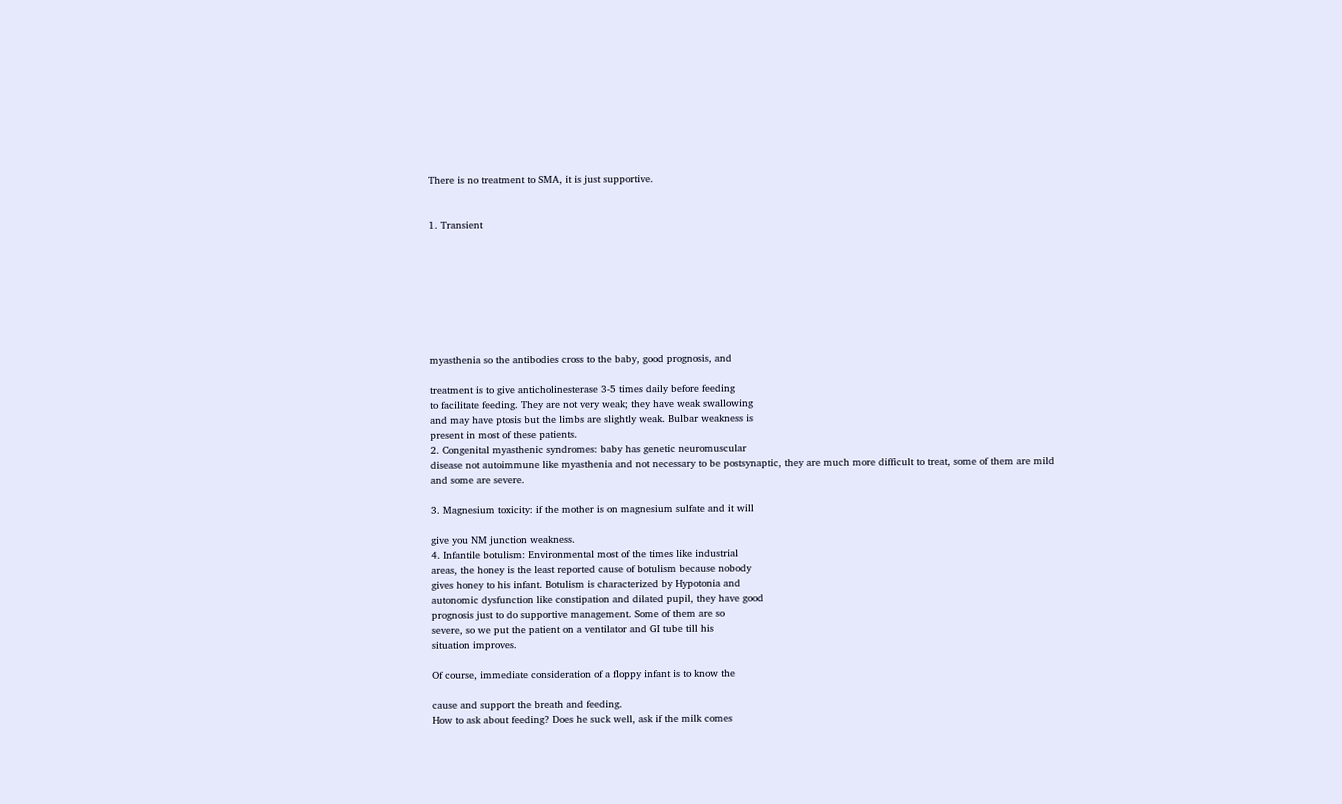There is no treatment to SMA, it is just supportive.


1. Transient








myasthenia so the antibodies cross to the baby, good prognosis, and

treatment is to give anticholinesterase 3-5 times daily before feeding
to facilitate feeding. They are not very weak; they have weak swallowing
and may have ptosis but the limbs are slightly weak. Bulbar weakness is
present in most of these patients.
2. Congenital myasthenic syndromes: baby has genetic neuromuscular
disease not autoimmune like myasthenia and not necessary to be postsynaptic, they are much more difficult to treat, some of them are mild
and some are severe.

3. Magnesium toxicity: if the mother is on magnesium sulfate and it will

give you NM junction weakness.
4. Infantile botulism: Environmental most of the times like industrial
areas, the honey is the least reported cause of botulism because nobody
gives honey to his infant. Botulism is characterized by Hypotonia and
autonomic dysfunction like constipation and dilated pupil, they have good
prognosis just to do supportive management. Some of them are so
severe, so we put the patient on a ventilator and GI tube till his
situation improves.

Of course, immediate consideration of a floppy infant is to know the

cause and support the breath and feeding.
How to ask about feeding? Does he suck well, ask if the milk comes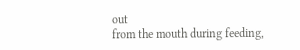out
from the mouth during feeding,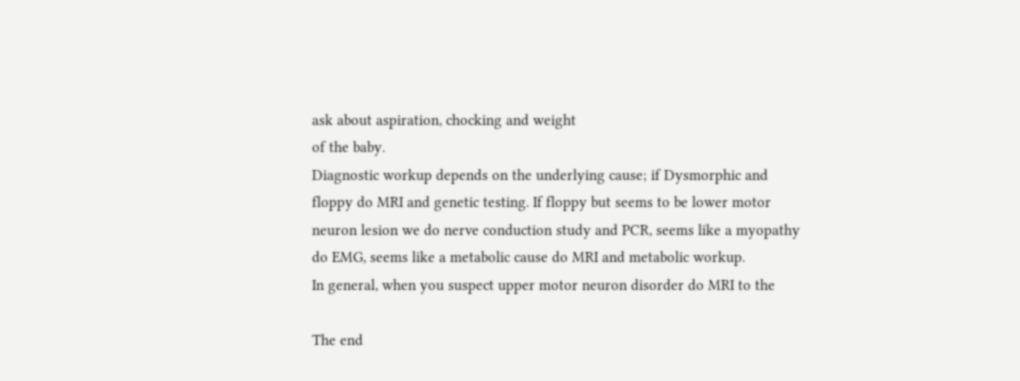ask about aspiration, chocking and weight
of the baby.
Diagnostic workup depends on the underlying cause; if Dysmorphic and
floppy do MRI and genetic testing. If floppy but seems to be lower motor
neuron lesion we do nerve conduction study and PCR, seems like a myopathy
do EMG, seems like a metabolic cause do MRI and metabolic workup.
In general, when you suspect upper motor neuron disorder do MRI to the

The end